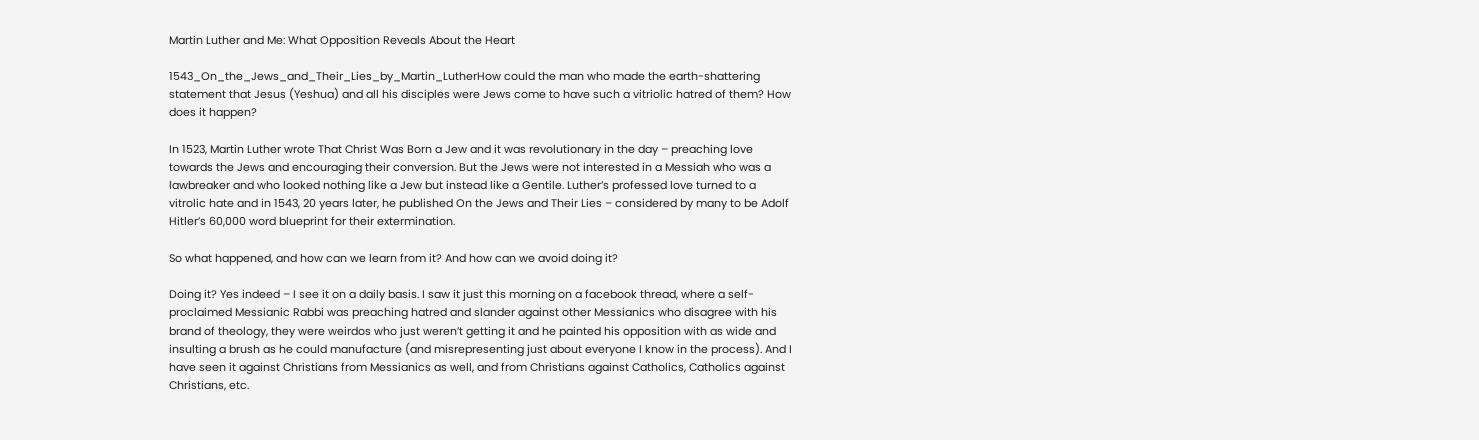Martin Luther and Me: What Opposition Reveals About the Heart

1543_On_the_Jews_and_Their_Lies_by_Martin_LutherHow could the man who made the earth-shattering statement that Jesus (Yeshua) and all his disciples were Jews come to have such a vitriolic hatred of them? How does it happen?

In 1523, Martin Luther wrote That Christ Was Born a Jew and it was revolutionary in the day – preaching love towards the Jews and encouraging their conversion. But the Jews were not interested in a Messiah who was a lawbreaker and who looked nothing like a Jew but instead like a Gentile. Luther’s professed love turned to a vitrolic hate and in 1543, 20 years later, he published On the Jews and Their Lies – considered by many to be Adolf Hitler’s 60,000 word blueprint for their extermination.

So what happened, and how can we learn from it? And how can we avoid doing it?

Doing it? Yes indeed – I see it on a daily basis. I saw it just this morning on a facebook thread, where a self-proclaimed Messianic Rabbi was preaching hatred and slander against other Messianics who disagree with his brand of theology, they were weirdos who just weren’t getting it and he painted his opposition with as wide and insulting a brush as he could manufacture (and misrepresenting just about everyone I know in the process). And I have seen it against Christians from Messianics as well, and from Christians against Catholics, Catholics against Christians, etc.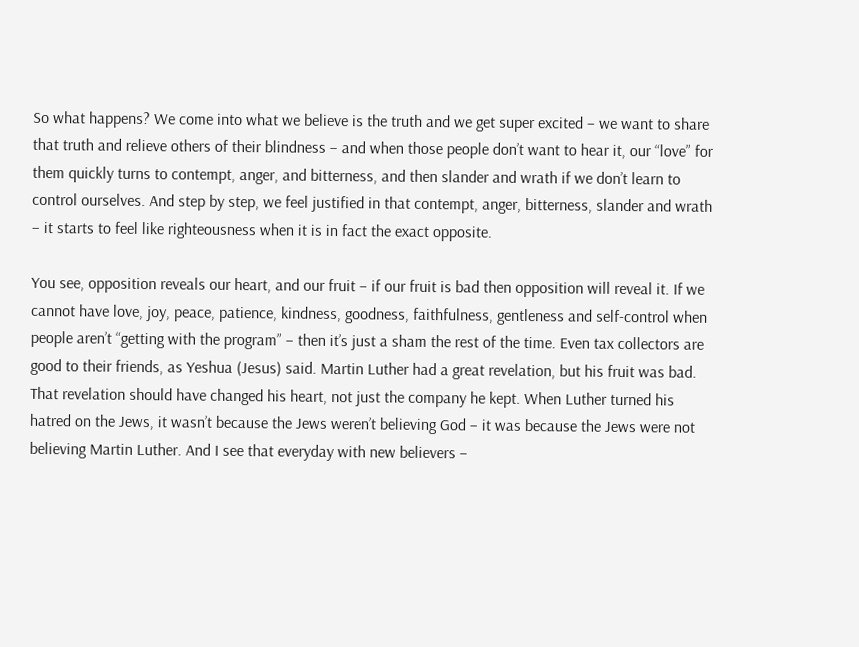So what happens? We come into what we believe is the truth and we get super excited – we want to share that truth and relieve others of their blindness – and when those people don’t want to hear it, our “love” for them quickly turns to contempt, anger, and bitterness, and then slander and wrath if we don’t learn to control ourselves. And step by step, we feel justified in that contempt, anger, bitterness, slander and wrath – it starts to feel like righteousness when it is in fact the exact opposite.

You see, opposition reveals our heart, and our fruit – if our fruit is bad then opposition will reveal it. If we cannot have love, joy, peace, patience, kindness, goodness, faithfulness, gentleness and self-control when people aren’t “getting with the program” – then it’s just a sham the rest of the time. Even tax collectors are good to their friends, as Yeshua (Jesus) said. Martin Luther had a great revelation, but his fruit was bad. That revelation should have changed his heart, not just the company he kept. When Luther turned his hatred on the Jews, it wasn’t because the Jews weren’t believing God – it was because the Jews were not believing Martin Luther. And I see that everyday with new believers –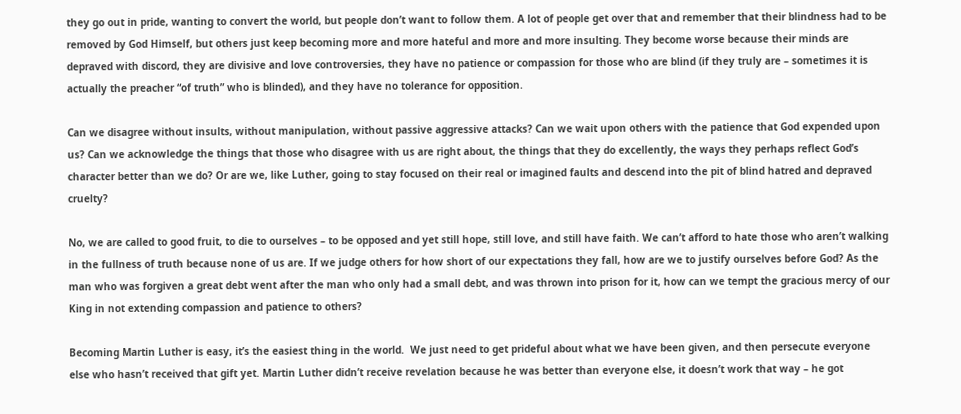they go out in pride, wanting to convert the world, but people don’t want to follow them. A lot of people get over that and remember that their blindness had to be removed by God Himself, but others just keep becoming more and more hateful and more and more insulting. They become worse because their minds are depraved with discord, they are divisive and love controversies, they have no patience or compassion for those who are blind (if they truly are – sometimes it is actually the preacher “of truth” who is blinded), and they have no tolerance for opposition.

Can we disagree without insults, without manipulation, without passive aggressive attacks? Can we wait upon others with the patience that God expended upon us? Can we acknowledge the things that those who disagree with us are right about, the things that they do excellently, the ways they perhaps reflect God’s character better than we do? Or are we, like Luther, going to stay focused on their real or imagined faults and descend into the pit of blind hatred and depraved cruelty?

No, we are called to good fruit, to die to ourselves – to be opposed and yet still hope, still love, and still have faith. We can’t afford to hate those who aren’t walking in the fullness of truth because none of us are. If we judge others for how short of our expectations they fall, how are we to justify ourselves before God? As the man who was forgiven a great debt went after the man who only had a small debt, and was thrown into prison for it, how can we tempt the gracious mercy of our King in not extending compassion and patience to others?

Becoming Martin Luther is easy, it’s the easiest thing in the world.  We just need to get prideful about what we have been given, and then persecute everyone else who hasn’t received that gift yet. Martin Luther didn’t receive revelation because he was better than everyone else, it doesn’t work that way – he got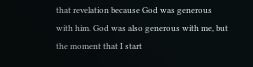that revelation because God was generous with him. God was also generous with me, but the moment that I start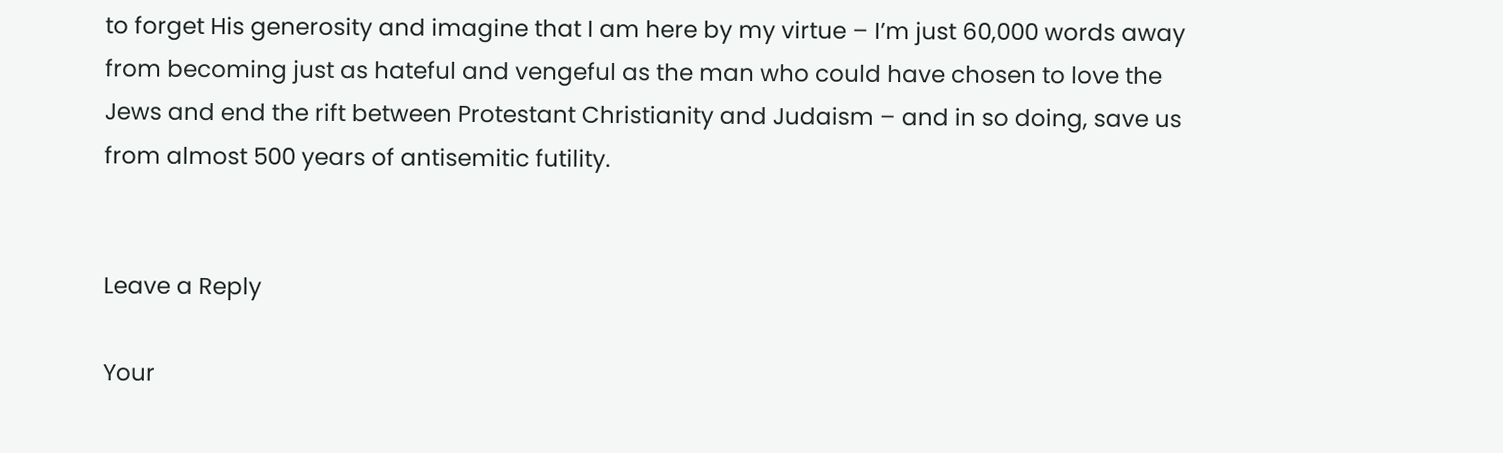to forget His generosity and imagine that I am here by my virtue – I’m just 60,000 words away from becoming just as hateful and vengeful as the man who could have chosen to love the Jews and end the rift between Protestant Christianity and Judaism – and in so doing, save us from almost 500 years of antisemitic futility.


Leave a Reply

Your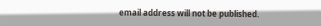email address will not be published.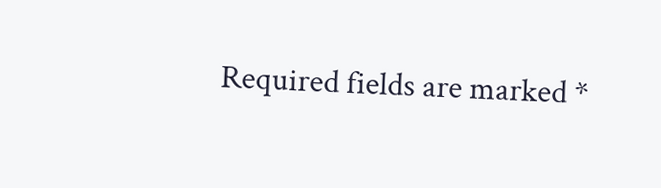Required fields are marked *